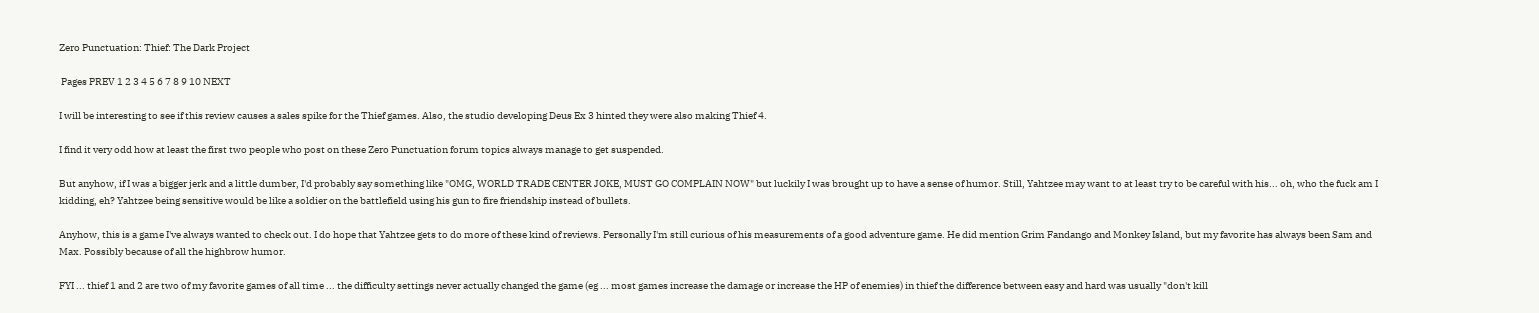Zero Punctuation: Thief: The Dark Project

 Pages PREV 1 2 3 4 5 6 7 8 9 10 NEXT

I will be interesting to see if this review causes a sales spike for the Thief games. Also, the studio developing Deus Ex 3 hinted they were also making Thief 4.

I find it very odd how at least the first two people who post on these Zero Punctuation forum topics always manage to get suspended.

But anyhow, if I was a bigger jerk and a little dumber, I'd probably say something like "OMG, WORLD TRADE CENTER JOKE, MUST GO COMPLAIN NOW" but luckily I was brought up to have a sense of humor. Still, Yahtzee may want to at least try to be careful with his... oh, who the fuck am I kidding, eh? Yahtzee being sensitive would be like a soldier on the battlefield using his gun to fire friendship instead of bullets.

Anyhow, this is a game I've always wanted to check out. I do hope that Yahtzee gets to do more of these kind of reviews. Personally I'm still curious of his measurements of a good adventure game. He did mention Grim Fandango and Monkey Island, but my favorite has always been Sam and Max. Possibly because of all the highbrow humor.

FYI ... thief 1 and 2 are two of my favorite games of all time ... the difficulty settings never actually changed the game (eg ... most games increase the damage or increase the HP of enemies) in thief the difference between easy and hard was usually "don't kill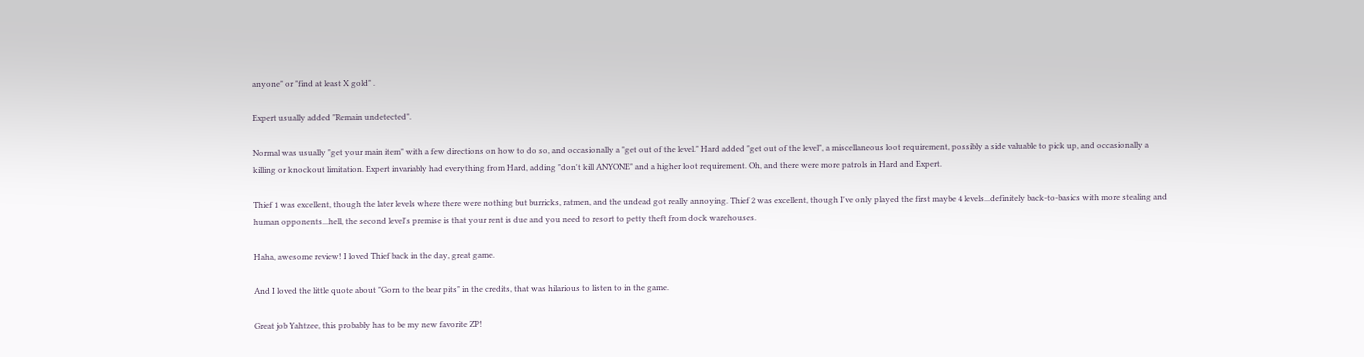anyone" or "find at least X gold" .

Expert usually added "Remain undetected".

Normal was usually "get your main item" with a few directions on how to do so, and occasionally a "get out of the level." Hard added "get out of the level", a miscellaneous loot requirement, possibly a side valuable to pick up, and occasionally a killing or knockout limitation. Expert invariably had everything from Hard, adding "don't kill ANYONE" and a higher loot requirement. Oh, and there were more patrols in Hard and Expert.

Thief 1 was excellent, though the later levels where there were nothing but burricks, ratmen, and the undead got really annoying. Thief 2 was excellent, though I've only played the first maybe 4 levels...definitely back-to-basics with more stealing and human opponents...hell, the second level's premise is that your rent is due and you need to resort to petty theft from dock warehouses.

Haha, awesome review! I loved Thief back in the day, great game.

And I loved the little quote about "Gorn to the bear pits" in the credits, that was hilarious to listen to in the game.

Great job Yahtzee, this probably has to be my new favorite ZP!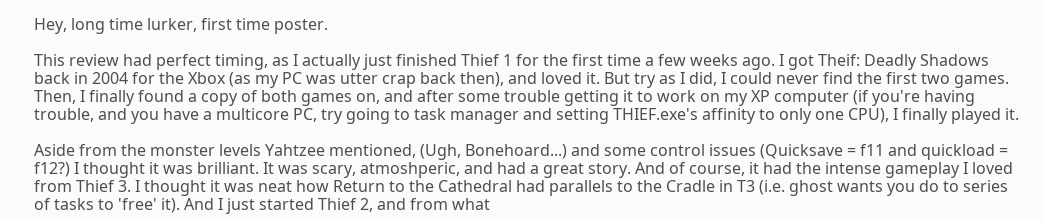Hey, long time lurker, first time poster.

This review had perfect timing, as I actually just finished Thief 1 for the first time a few weeks ago. I got Theif: Deadly Shadows back in 2004 for the Xbox (as my PC was utter crap back then), and loved it. But try as I did, I could never find the first two games. Then, I finally found a copy of both games on, and after some trouble getting it to work on my XP computer (if you're having trouble, and you have a multicore PC, try going to task manager and setting THIEF.exe's affinity to only one CPU), I finally played it.

Aside from the monster levels Yahtzee mentioned, (Ugh, Bonehoard...) and some control issues (Quicksave = f11 and quickload = f12?) I thought it was brilliant. It was scary, atmoshperic, and had a great story. And of course, it had the intense gameplay I loved from Thief 3. I thought it was neat how Return to the Cathedral had parallels to the Cradle in T3 (i.e. ghost wants you do to series of tasks to 'free' it). And I just started Thief 2, and from what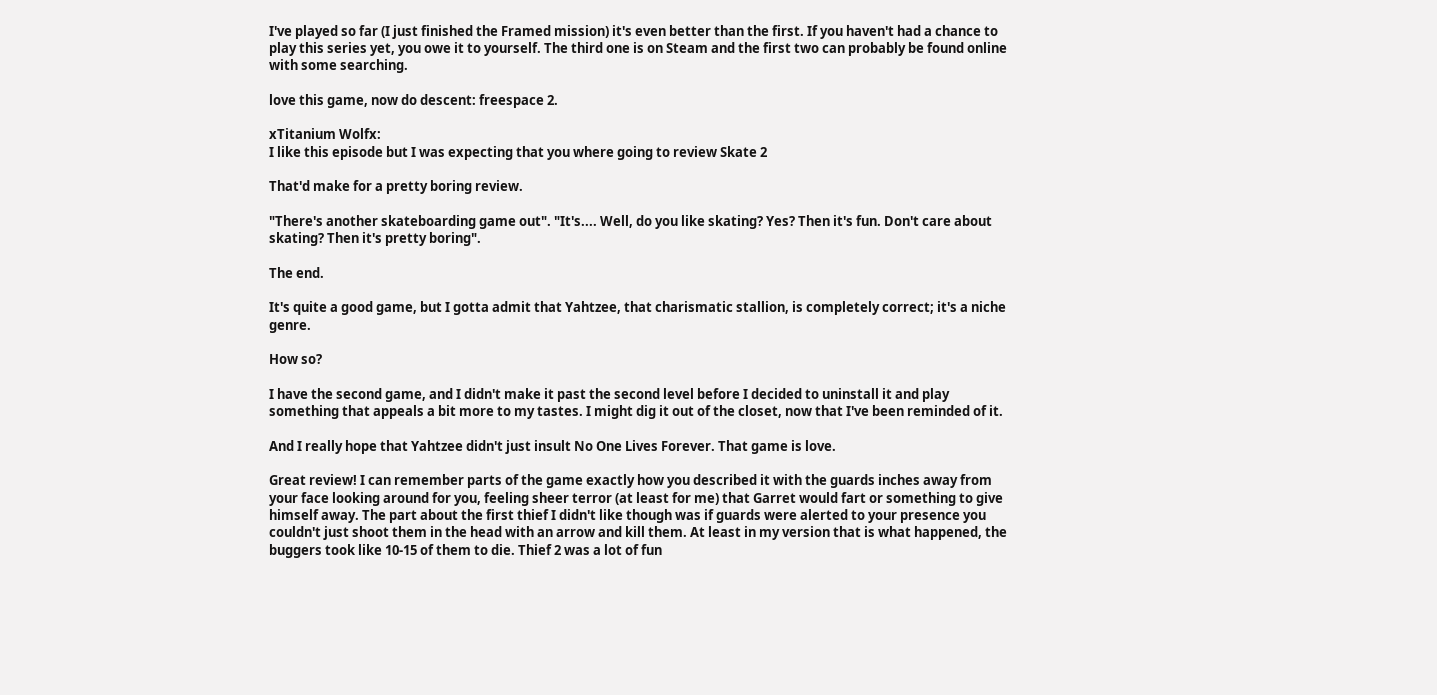I've played so far (I just finished the Framed mission) it's even better than the first. If you haven't had a chance to play this series yet, you owe it to yourself. The third one is on Steam and the first two can probably be found online with some searching.

love this game, now do descent: freespace 2.

xTitanium Wolfx:
I like this episode but I was expecting that you where going to review Skate 2

That'd make for a pretty boring review.

"There's another skateboarding game out". "It's.... Well, do you like skating? Yes? Then it's fun. Don't care about skating? Then it's pretty boring".

The end.

It's quite a good game, but I gotta admit that Yahtzee, that charismatic stallion, is completely correct; it's a niche genre.

How so?

I have the second game, and I didn't make it past the second level before I decided to uninstall it and play something that appeals a bit more to my tastes. I might dig it out of the closet, now that I've been reminded of it.

And I really hope that Yahtzee didn't just insult No One Lives Forever. That game is love.

Great review! I can remember parts of the game exactly how you described it with the guards inches away from your face looking around for you, feeling sheer terror (at least for me) that Garret would fart or something to give himself away. The part about the first thief I didn't like though was if guards were alerted to your presence you couldn't just shoot them in the head with an arrow and kill them. At least in my version that is what happened, the buggers took like 10-15 of them to die. Thief 2 was a lot of fun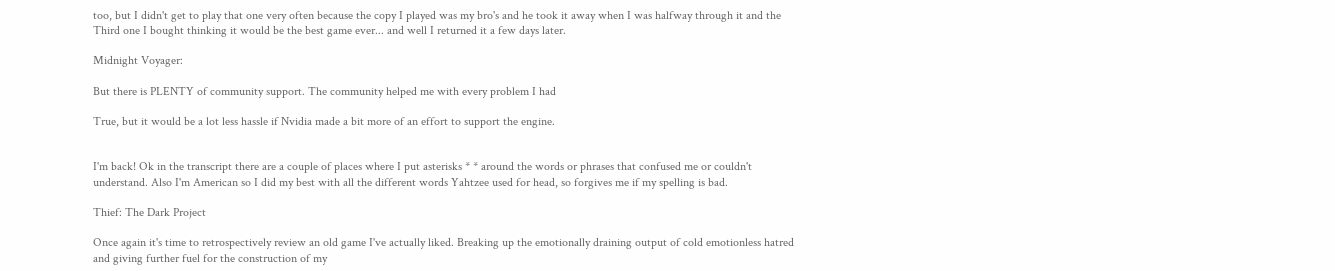too, but I didn't get to play that one very often because the copy I played was my bro's and he took it away when I was halfway through it and the Third one I bought thinking it would be the best game ever... and well I returned it a few days later.

Midnight Voyager:

But there is PLENTY of community support. The community helped me with every problem I had

True, but it would be a lot less hassle if Nvidia made a bit more of an effort to support the engine.


I'm back! Ok in the transcript there are a couple of places where I put asterisks * * around the words or phrases that confused me or couldn't understand. Also I'm American so I did my best with all the different words Yahtzee used for head, so forgives me if my spelling is bad.

Thief: The Dark Project

Once again it's time to retrospectively review an old game I've actually liked. Breaking up the emotionally draining output of cold emotionless hatred and giving further fuel for the construction of my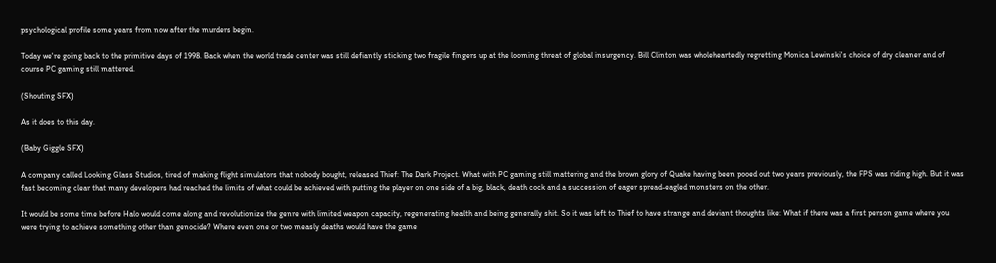psychological profile some years from now after the murders begin.

Today we're going back to the primitive days of 1998. Back when the world trade center was still defiantly sticking two fragile fingers up at the looming threat of global insurgency. Bill Clinton was wholeheartedly regretting Monica Lewinski's choice of dry cleaner and of course PC gaming still mattered.

(Shouting SFX)

As it does to this day.

(Baby Giggle SFX)

A company called Looking Glass Studios, tired of making flight simulators that nobody bought, released Thief: The Dark Project. What with PC gaming still mattering and the brown glory of Quake having been pooed out two years previously, the FPS was riding high. But it was fast becoming clear that many developers had reached the limits of what could be achieved with putting the player on one side of a big, black, death cock and a succession of eager spread-eagled monsters on the other.

It would be some time before Halo would come along and revolutionize the genre with limited weapon capacity, regenerating health and being generally shit. So it was left to Thief to have strange and deviant thoughts like: What if there was a first person game where you were trying to achieve something other than genocide? Where even one or two measly deaths would have the game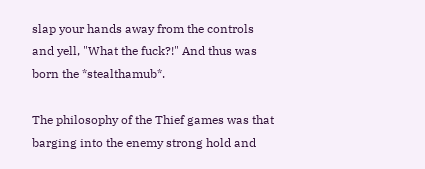slap your hands away from the controls and yell, "What the fuck?!" And thus was born the *stealthamub*.

The philosophy of the Thief games was that barging into the enemy strong hold and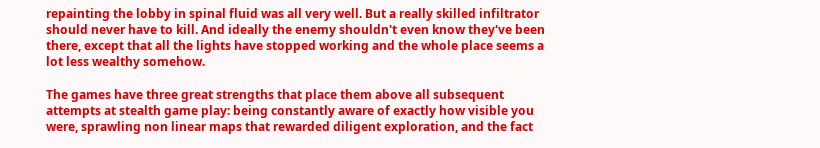repainting the lobby in spinal fluid was all very well. But a really skilled infiltrator should never have to kill. And ideally the enemy shouldn't even know they've been there, except that all the lights have stopped working and the whole place seems a lot less wealthy somehow.

The games have three great strengths that place them above all subsequent attempts at stealth game play: being constantly aware of exactly how visible you were, sprawling non linear maps that rewarded diligent exploration, and the fact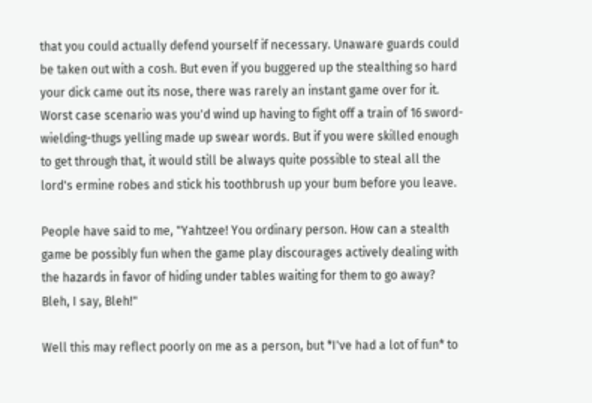that you could actually defend yourself if necessary. Unaware guards could be taken out with a cosh. But even if you buggered up the stealthing so hard your dick came out its nose, there was rarely an instant game over for it. Worst case scenario was you'd wind up having to fight off a train of 16 sword-wielding-thugs yelling made up swear words. But if you were skilled enough to get through that, it would still be always quite possible to steal all the lord's ermine robes and stick his toothbrush up your bum before you leave.

People have said to me, "Yahtzee! You ordinary person. How can a stealth game be possibly fun when the game play discourages actively dealing with the hazards in favor of hiding under tables waiting for them to go away? Bleh, I say, Bleh!"

Well this may reflect poorly on me as a person, but *I've had a lot of fun* to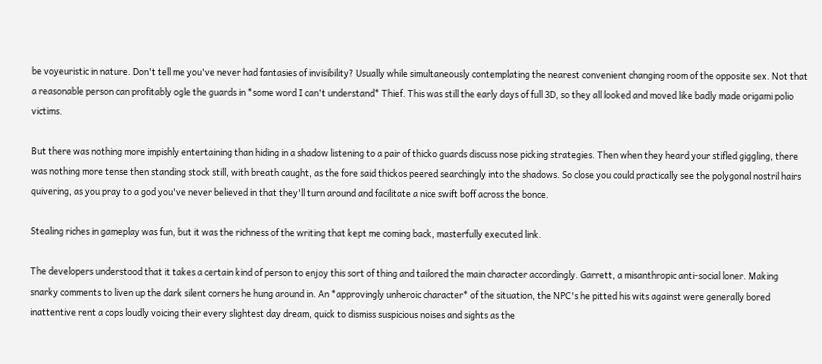be voyeuristic in nature. Don't tell me you've never had fantasies of invisibility? Usually while simultaneously contemplating the nearest convenient changing room of the opposite sex. Not that a reasonable person can profitably ogle the guards in *some word I can't understand* Thief. This was still the early days of full 3D, so they all looked and moved like badly made origami polio victims.

But there was nothing more impishly entertaining than hiding in a shadow listening to a pair of thicko guards discuss nose picking strategies. Then when they heard your stifled giggling, there was nothing more tense then standing stock still, with breath caught, as the fore said thickos peered searchingly into the shadows. So close you could practically see the polygonal nostril hairs quivering, as you pray to a god you've never believed in that they'll turn around and facilitate a nice swift boff across the bonce.

Stealing riches in gameplay was fun, but it was the richness of the writing that kept me coming back, masterfully executed link.

The developers understood that it takes a certain kind of person to enjoy this sort of thing and tailored the main character accordingly. Garrett, a misanthropic anti-social loner. Making snarky comments to liven up the dark silent corners he hung around in. An *approvingly unheroic character* of the situation, the NPC's he pitted his wits against were generally bored inattentive rent a cops loudly voicing their every slightest day dream, quick to dismiss suspicious noises and sights as the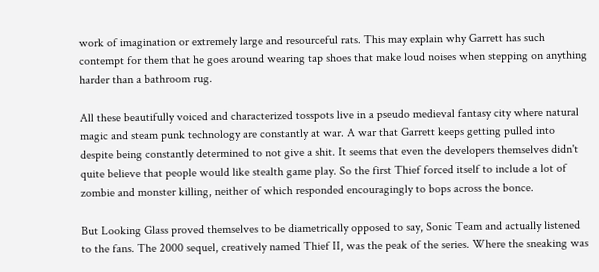work of imagination or extremely large and resourceful rats. This may explain why Garrett has such contempt for them that he goes around wearing tap shoes that make loud noises when stepping on anything harder than a bathroom rug.

All these beautifully voiced and characterized tosspots live in a pseudo medieval fantasy city where natural magic and steam punk technology are constantly at war. A war that Garrett keeps getting pulled into despite being constantly determined to not give a shit. It seems that even the developers themselves didn't quite believe that people would like stealth game play. So the first Thief forced itself to include a lot of zombie and monster killing, neither of which responded encouragingly to bops across the bonce.

But Looking Glass proved themselves to be diametrically opposed to say, Sonic Team and actually listened to the fans. The 2000 sequel, creatively named Thief II, was the peak of the series. Where the sneaking was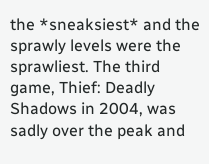the *sneaksiest* and the sprawly levels were the sprawliest. The third game, Thief: Deadly Shadows in 2004, was sadly over the peak and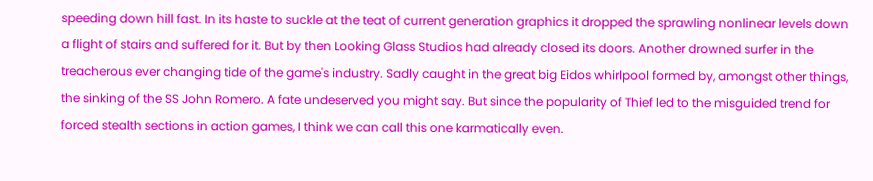speeding down hill fast. In its haste to suckle at the teat of current generation graphics it dropped the sprawling nonlinear levels down a flight of stairs and suffered for it. But by then Looking Glass Studios had already closed its doors. Another drowned surfer in the treacherous ever changing tide of the game's industry. Sadly caught in the great big Eidos whirlpool formed by, amongst other things, the sinking of the SS John Romero. A fate undeserved you might say. But since the popularity of Thief led to the misguided trend for forced stealth sections in action games, I think we can call this one karmatically even.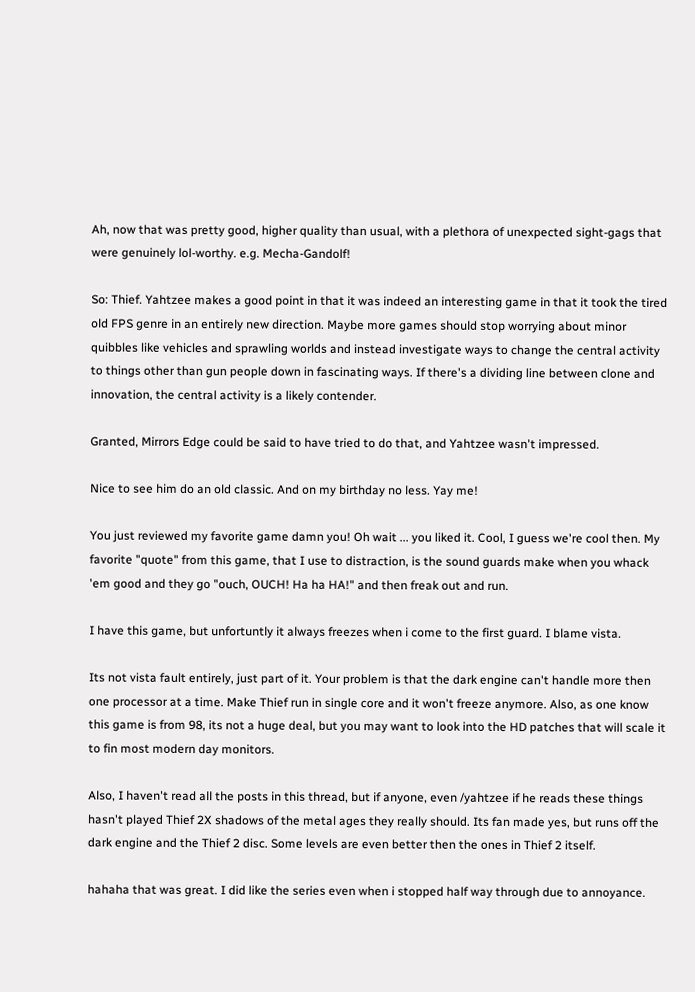Ah, now that was pretty good, higher quality than usual, with a plethora of unexpected sight-gags that were genuinely lol-worthy. e.g. Mecha-Gandolf!

So: Thief. Yahtzee makes a good point in that it was indeed an interesting game in that it took the tired old FPS genre in an entirely new direction. Maybe more games should stop worrying about minor quibbles like vehicles and sprawling worlds and instead investigate ways to change the central activity to things other than gun people down in fascinating ways. If there's a dividing line between clone and innovation, the central activity is a likely contender.

Granted, Mirrors Edge could be said to have tried to do that, and Yahtzee wasn't impressed.

Nice to see him do an old classic. And on my birthday no less. Yay me!

You just reviewed my favorite game damn you! Oh wait ... you liked it. Cool, I guess we're cool then. My favorite "quote" from this game, that I use to distraction, is the sound guards make when you whack 'em good and they go "ouch, OUCH! Ha ha HA!" and then freak out and run.

I have this game, but unfortuntly it always freezes when i come to the first guard. I blame vista.

Its not vista fault entirely, just part of it. Your problem is that the dark engine can't handle more then one processor at a time. Make Thief run in single core and it won't freeze anymore. Also, as one know this game is from 98, its not a huge deal, but you may want to look into the HD patches that will scale it to fin most modern day monitors.

Also, I haven't read all the posts in this thread, but if anyone, even /yahtzee if he reads these things hasn't played Thief 2X shadows of the metal ages they really should. Its fan made yes, but runs off the dark engine and the Thief 2 disc. Some levels are even better then the ones in Thief 2 itself.

hahaha that was great. I did like the series even when i stopped half way through due to annoyance.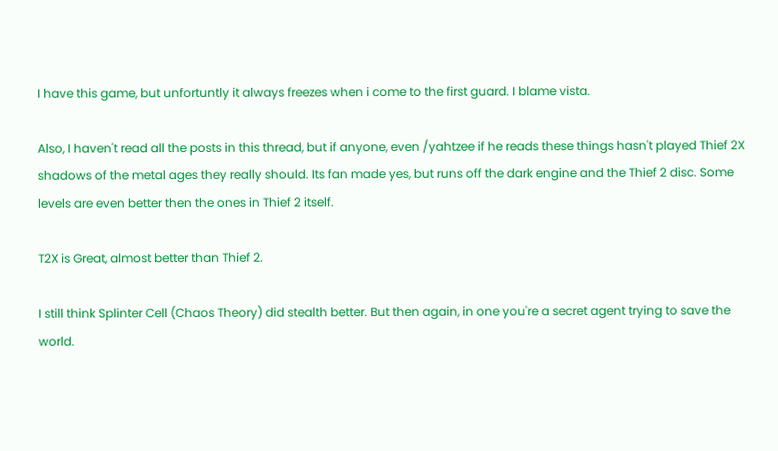I have this game, but unfortuntly it always freezes when i come to the first guard. I blame vista.

Also, I haven't read all the posts in this thread, but if anyone, even /yahtzee if he reads these things hasn't played Thief 2X shadows of the metal ages they really should. Its fan made yes, but runs off the dark engine and the Thief 2 disc. Some levels are even better then the ones in Thief 2 itself.

T2X is Great, almost better than Thief 2.

I still think Splinter Cell (Chaos Theory) did stealth better. But then again, in one you're a secret agent trying to save the world.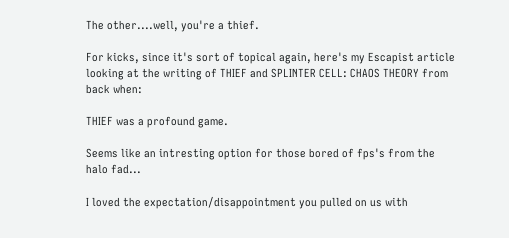The other....well, you're a thief.

For kicks, since it's sort of topical again, here's my Escapist article looking at the writing of THIEF and SPLINTER CELL: CHAOS THEORY from back when:

THIEF was a profound game.

Seems like an intresting option for those bored of fps's from the halo fad...

I loved the expectation/disappointment you pulled on us with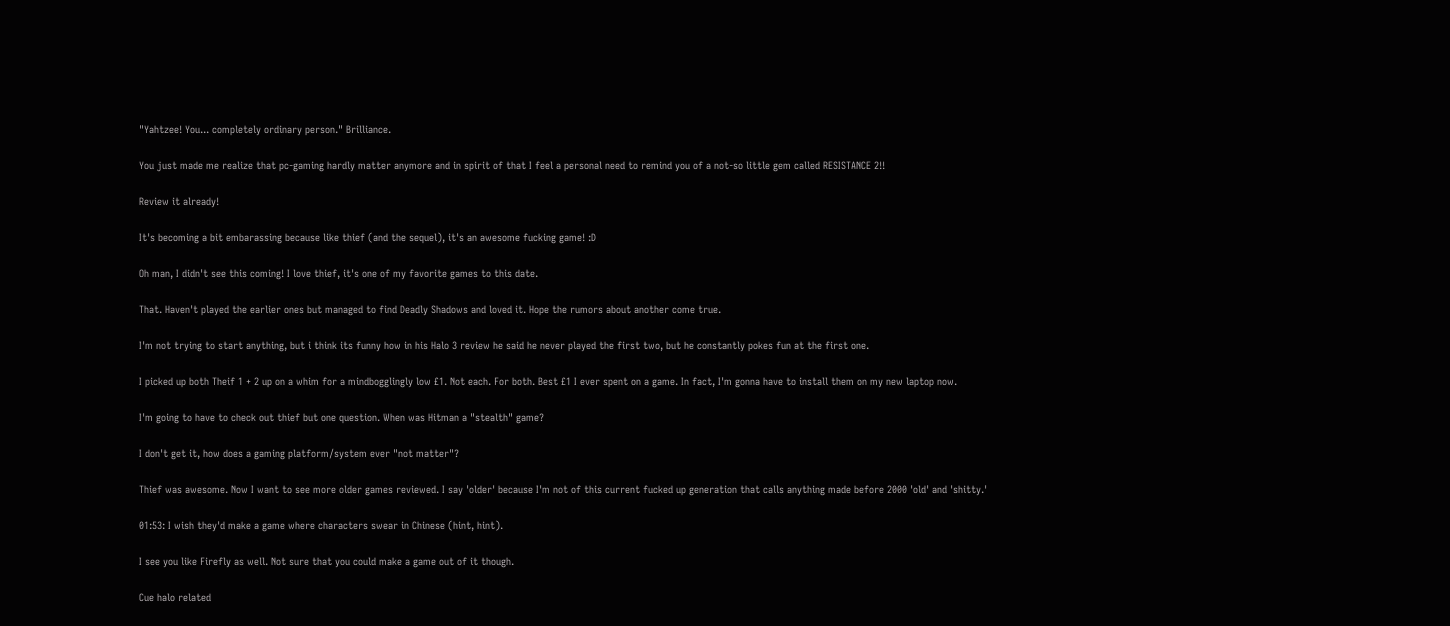"Yahtzee! You... completely ordinary person." Brilliance.

You just made me realize that pc-gaming hardly matter anymore and in spirit of that I feel a personal need to remind you of a not-so little gem called RESISTANCE 2!!

Review it already!

It's becoming a bit embarassing because like thief (and the sequel), it's an awesome fucking game! :D

Oh man, I didn't see this coming! I love thief, it's one of my favorite games to this date.

That. Haven't played the earlier ones but managed to find Deadly Shadows and loved it. Hope the rumors about another come true.

I'm not trying to start anything, but i think its funny how in his Halo 3 review he said he never played the first two, but he constantly pokes fun at the first one.

I picked up both Theif 1 + 2 up on a whim for a mindbogglingly low £1. Not each. For both. Best £1 I ever spent on a game. In fact, I'm gonna have to install them on my new laptop now.

I'm going to have to check out thief but one question. When was Hitman a "stealth" game?

I don't get it, how does a gaming platform/system ever "not matter"?

Thief was awesome. Now I want to see more older games reviewed. I say 'older' because I'm not of this current fucked up generation that calls anything made before 2000 'old' and 'shitty.'

01:53: I wish they'd make a game where characters swear in Chinese (hint, hint).

I see you like Firefly as well. Not sure that you could make a game out of it though.

Cue halo related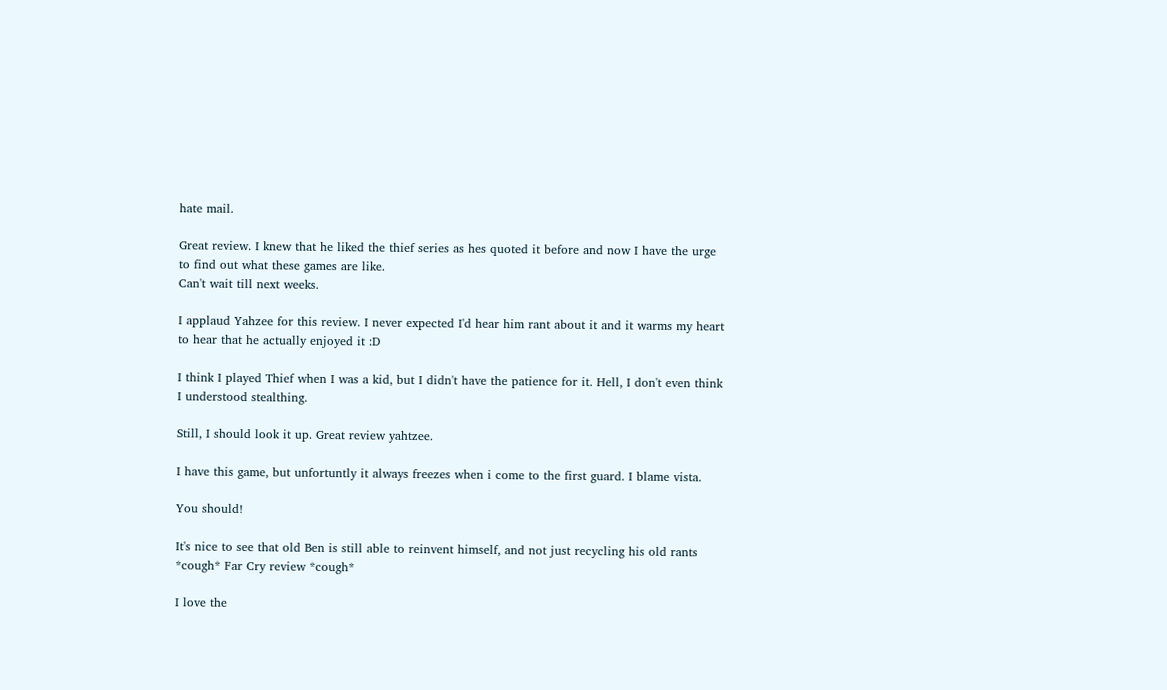hate mail.

Great review. I knew that he liked the thief series as hes quoted it before and now I have the urge to find out what these games are like.
Can't wait till next weeks.

I applaud Yahzee for this review. I never expected I'd hear him rant about it and it warms my heart to hear that he actually enjoyed it :D

I think I played Thief when I was a kid, but I didn't have the patience for it. Hell, I don't even think I understood stealthing.

Still, I should look it up. Great review yahtzee.

I have this game, but unfortuntly it always freezes when i come to the first guard. I blame vista.

You should!

It's nice to see that old Ben is still able to reinvent himself, and not just recycling his old rants *cough* Far Cry review *cough*

I love the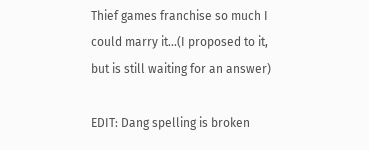Thief games franchise so much I could marry it...(I proposed to it, but is still waiting for an answer)

EDIT: Dang spelling is broken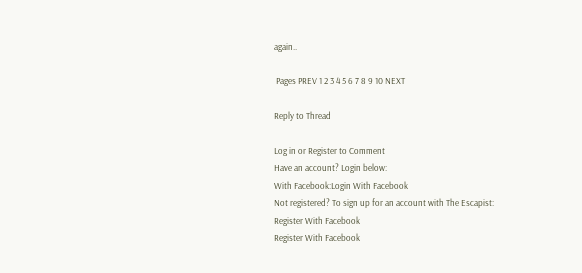again..

 Pages PREV 1 2 3 4 5 6 7 8 9 10 NEXT

Reply to Thread

Log in or Register to Comment
Have an account? Login below:
With Facebook:Login With Facebook
Not registered? To sign up for an account with The Escapist:
Register With Facebook
Register With Facebook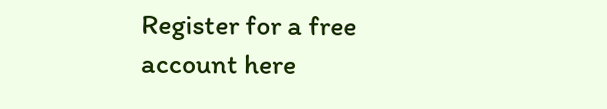Register for a free account here